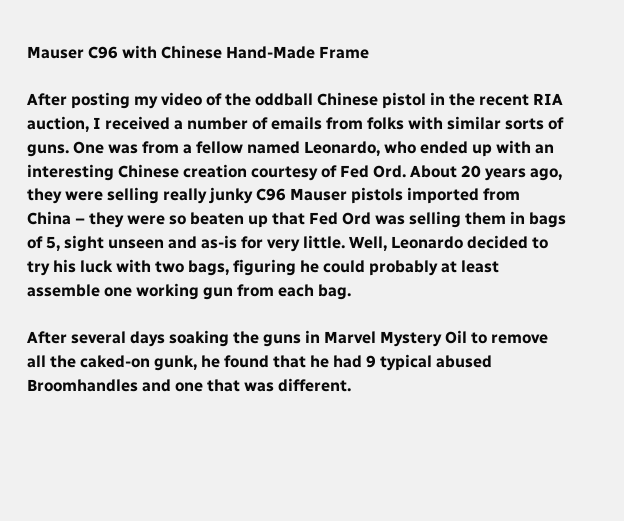Mauser C96 with Chinese Hand-Made Frame

After posting my video of the oddball Chinese pistol in the recent RIA auction, I received a number of emails from folks with similar sorts of guns. One was from a fellow named Leonardo, who ended up with an interesting Chinese creation courtesy of Fed Ord. About 20 years ago, they were selling really junky C96 Mauser pistols imported from China – they were so beaten up that Fed Ord was selling them in bags of 5, sight unseen and as-is for very little. Well, Leonardo decided to try his luck with two bags, figuring he could probably at least assemble one working gun from each bag.

After several days soaking the guns in Marvel Mystery Oil to remove all the caked-on gunk, he found that he had 9 typical abused Broomhandles and one that was different.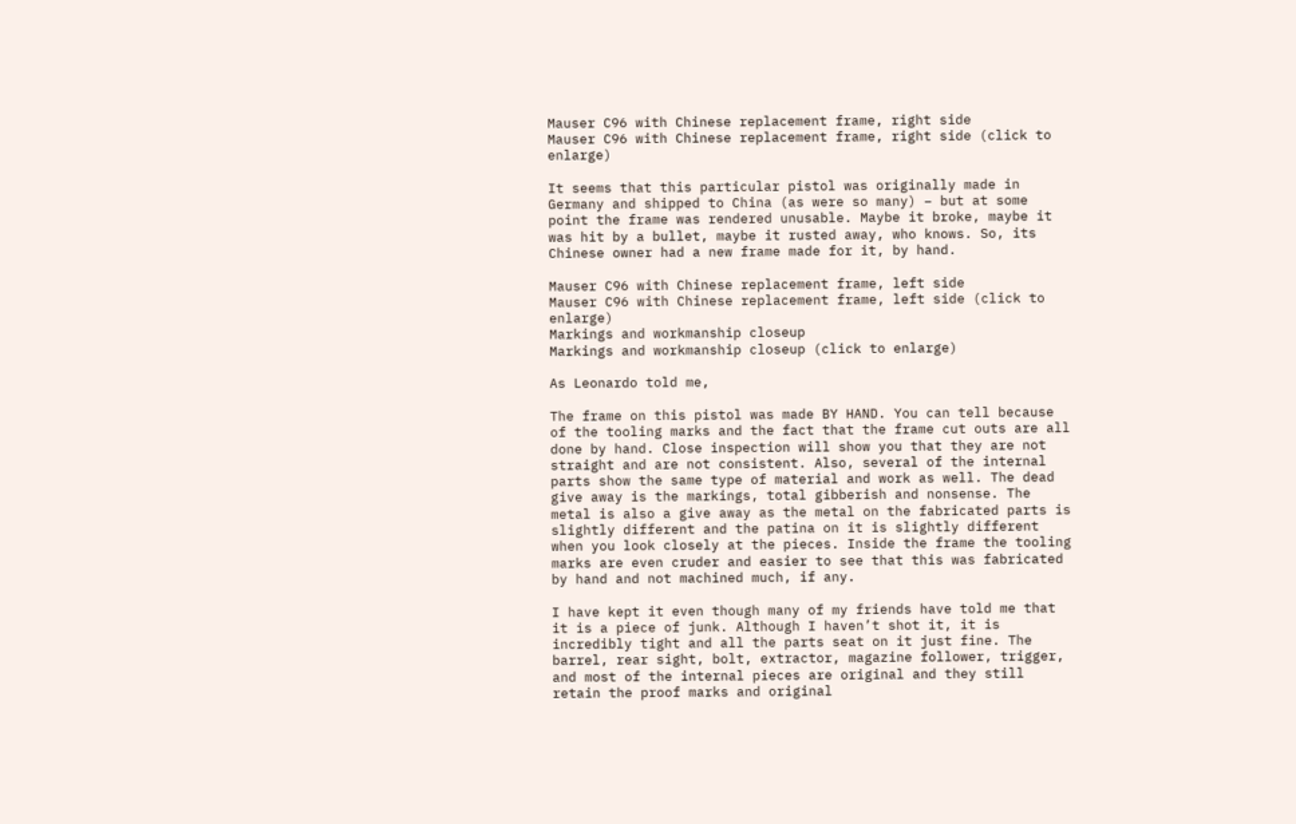Mauser C96 with Chinese replacement frame, right side
Mauser C96 with Chinese replacement frame, right side (click to enlarge)

It seems that this particular pistol was originally made in Germany and shipped to China (as were so many) – but at some point the frame was rendered unusable. Maybe it broke, maybe it was hit by a bullet, maybe it rusted away, who knows. So, its Chinese owner had a new frame made for it, by hand.

Mauser C96 with Chinese replacement frame, left side
Mauser C96 with Chinese replacement frame, left side (click to enlarge)
Markings and workmanship closeup
Markings and workmanship closeup (click to enlarge)

As Leonardo told me,

The frame on this pistol was made BY HAND. You can tell because of the tooling marks and the fact that the frame cut outs are all done by hand. Close inspection will show you that they are not straight and are not consistent. Also, several of the internal parts show the same type of material and work as well. The dead give away is the markings, total gibberish and nonsense. The metal is also a give away as the metal on the fabricated parts is slightly different and the patina on it is slightly different when you look closely at the pieces. Inside the frame the tooling marks are even cruder and easier to see that this was fabricated by hand and not machined much, if any.

I have kept it even though many of my friends have told me that it is a piece of junk. Although I haven’t shot it, it is incredibly tight and all the parts seat on it just fine. The barrel, rear sight, bolt, extractor, magazine follower, trigger, and most of the internal pieces are original and they still retain the proof marks and original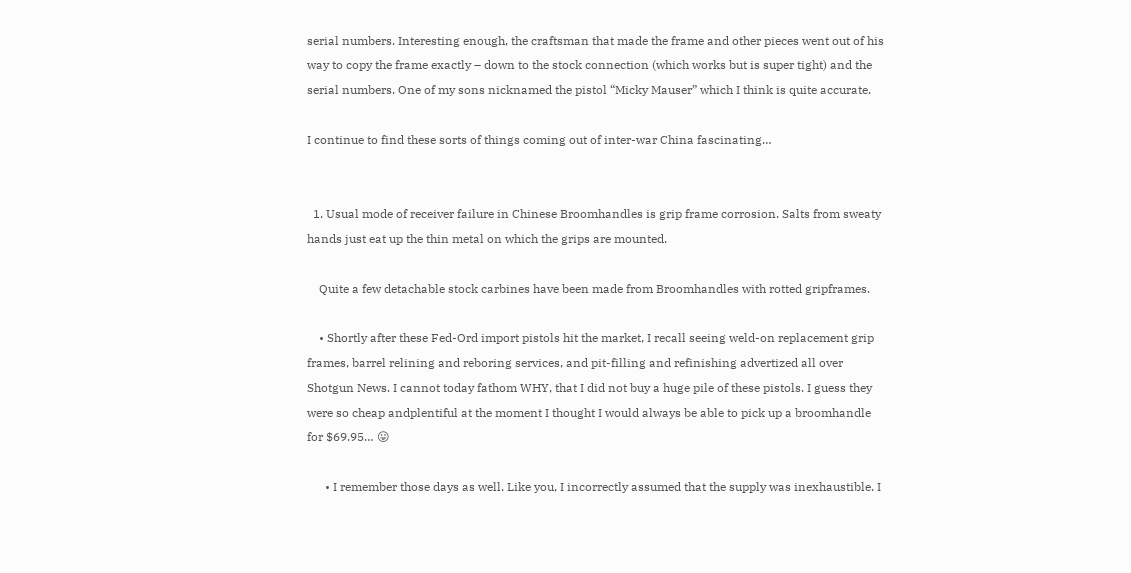serial numbers. Interesting enough, the craftsman that made the frame and other pieces went out of his way to copy the frame exactly – down to the stock connection (which works but is super tight) and the serial numbers. One of my sons nicknamed the pistol “Micky Mauser” which I think is quite accurate.

I continue to find these sorts of things coming out of inter-war China fascinating…


  1. Usual mode of receiver failure in Chinese Broomhandles is grip frame corrosion. Salts from sweaty hands just eat up the thin metal on which the grips are mounted.

    Quite a few detachable stock carbines have been made from Broomhandles with rotted gripframes.

    • Shortly after these Fed-Ord import pistols hit the market, I recall seeing weld-on replacement grip frames, barrel relining and reboring services, and pit-filling and refinishing advertized all over Shotgun News. I cannot today fathom WHY, that I did not buy a huge pile of these pistols. I guess they were so cheap andplentiful at the moment I thought I would always be able to pick up a broomhandle for $69.95… 😛

      • I remember those days as well. Like you, I incorrectly assumed that the supply was inexhaustible. I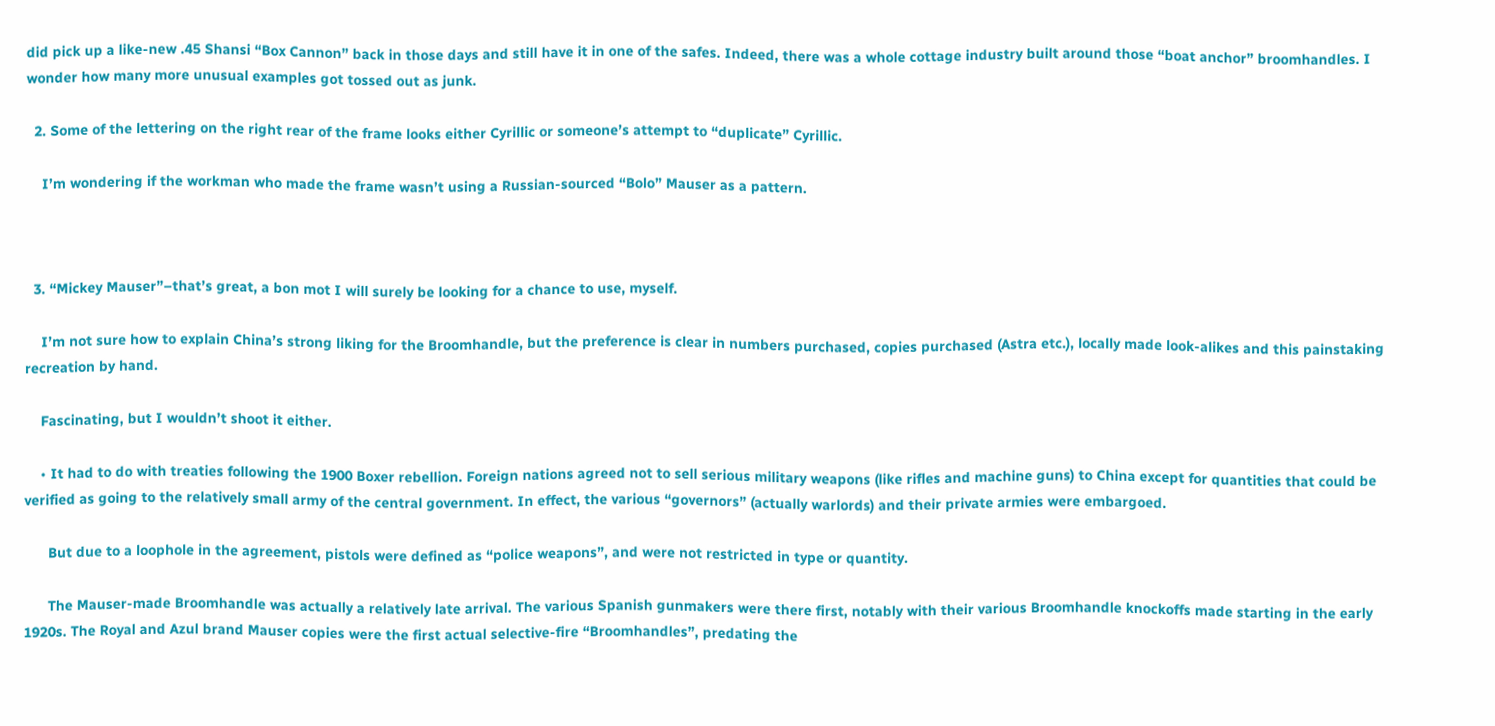did pick up a like-new .45 Shansi “Box Cannon” back in those days and still have it in one of the safes. Indeed, there was a whole cottage industry built around those “boat anchor” broomhandles. I wonder how many more unusual examples got tossed out as junk.

  2. Some of the lettering on the right rear of the frame looks either Cyrillic or someone’s attempt to “duplicate” Cyrillic.

    I’m wondering if the workman who made the frame wasn’t using a Russian-sourced “Bolo” Mauser as a pattern.



  3. “Mickey Mauser”–that’s great, a bon mot I will surely be looking for a chance to use, myself.

    I’m not sure how to explain China’s strong liking for the Broomhandle, but the preference is clear in numbers purchased, copies purchased (Astra etc.), locally made look-alikes and this painstaking recreation by hand.

    Fascinating, but I wouldn’t shoot it either.

    • It had to do with treaties following the 1900 Boxer rebellion. Foreign nations agreed not to sell serious military weapons (like rifles and machine guns) to China except for quantities that could be verified as going to the relatively small army of the central government. In effect, the various “governors” (actually warlords) and their private armies were embargoed.

      But due to a loophole in the agreement, pistols were defined as “police weapons”, and were not restricted in type or quantity.

      The Mauser-made Broomhandle was actually a relatively late arrival. The various Spanish gunmakers were there first, notably with their various Broomhandle knockoffs made starting in the early 1920s. The Royal and Azul brand Mauser copies were the first actual selective-fire “Broomhandles”, predating the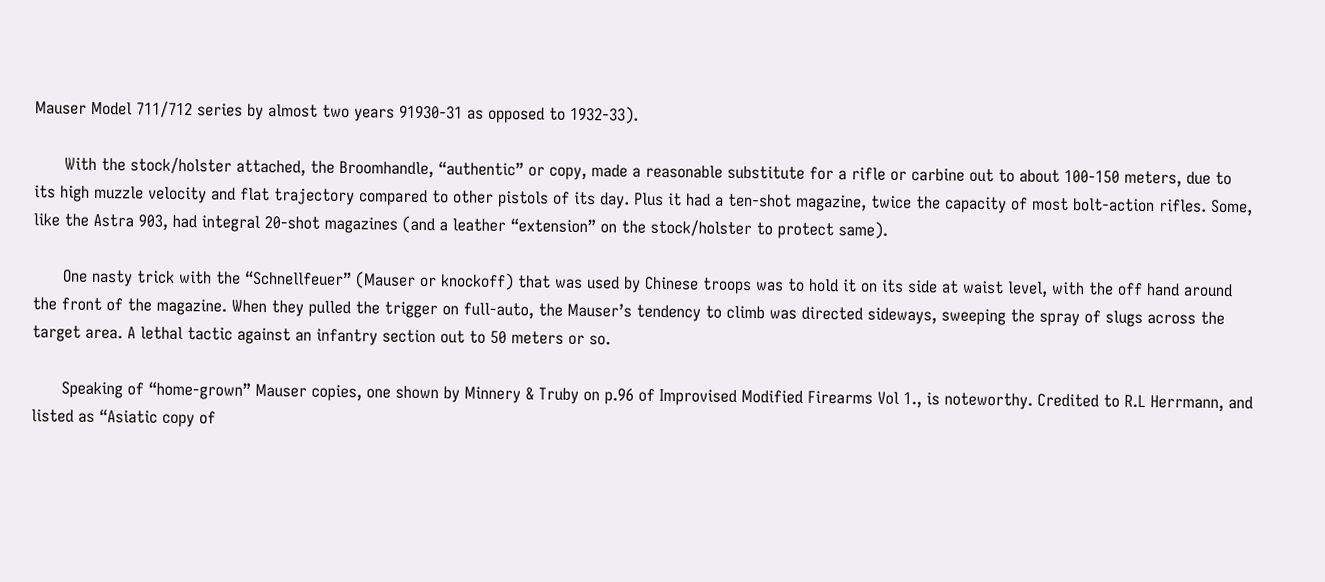Mauser Model 711/712 series by almost two years 91930-31 as opposed to 1932-33).

      With the stock/holster attached, the Broomhandle, “authentic” or copy, made a reasonable substitute for a rifle or carbine out to about 100-150 meters, due to its high muzzle velocity and flat trajectory compared to other pistols of its day. Plus it had a ten-shot magazine, twice the capacity of most bolt-action rifles. Some, like the Astra 903, had integral 20-shot magazines (and a leather “extension” on the stock/holster to protect same).

      One nasty trick with the “Schnellfeuer” (Mauser or knockoff) that was used by Chinese troops was to hold it on its side at waist level, with the off hand around the front of the magazine. When they pulled the trigger on full-auto, the Mauser’s tendency to climb was directed sideways, sweeping the spray of slugs across the target area. A lethal tactic against an infantry section out to 50 meters or so.

      Speaking of “home-grown” Mauser copies, one shown by Minnery & Truby on p.96 of Improvised Modified Firearms Vol 1., is noteworthy. Credited to R.L Herrmann, and listed as “Asiatic copy of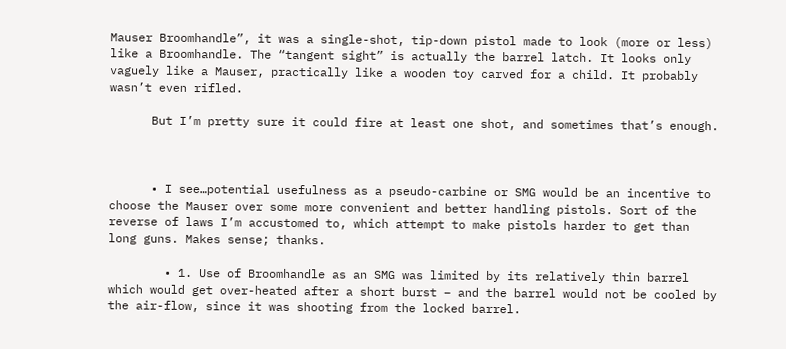Mauser Broomhandle”, it was a single-shot, tip-down pistol made to look (more or less) like a Broomhandle. The “tangent sight” is actually the barrel latch. It looks only vaguely like a Mauser, practically like a wooden toy carved for a child. It probably wasn’t even rifled.

      But I’m pretty sure it could fire at least one shot, and sometimes that’s enough.



      • I see…potential usefulness as a pseudo-carbine or SMG would be an incentive to choose the Mauser over some more convenient and better handling pistols. Sort of the reverse of laws I’m accustomed to, which attempt to make pistols harder to get than long guns. Makes sense; thanks.

        • 1. Use of Broomhandle as an SMG was limited by its relatively thin barrel which would get over-heated after a short burst – and the barrel would not be cooled by the air-flow, since it was shooting from the locked barrel.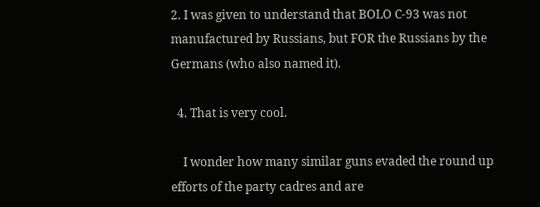2. I was given to understand that BOLO C-93 was not manufactured by Russians, but FOR the Russians by the Germans (who also named it).

  4. That is very cool.

    I wonder how many similar guns evaded the round up efforts of the party cadres and are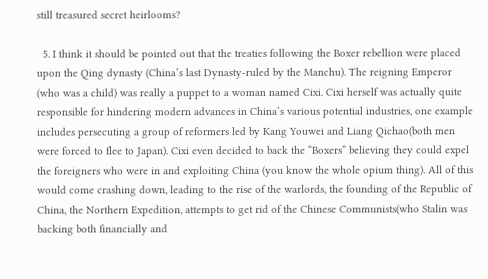still treasured secret heirlooms?

  5. I think it should be pointed out that the treaties following the Boxer rebellion were placed upon the Qing dynasty (China’s last Dynasty-ruled by the Manchu). The reigning Emperor (who was a child) was really a puppet to a woman named Cixi. Cixi herself was actually quite responsible for hindering modern advances in China’s various potential industries, one example includes persecuting a group of reformers led by Kang Youwei and Liang Qichao(both men were forced to flee to Japan). Cixi even decided to back the “Boxers” believing they could expel the foreigners who were in and exploiting China (you know the whole opium thing). All of this would come crashing down, leading to the rise of the warlords, the founding of the Republic of China, the Northern Expedition, attempts to get rid of the Chinese Communists(who Stalin was backing both financially and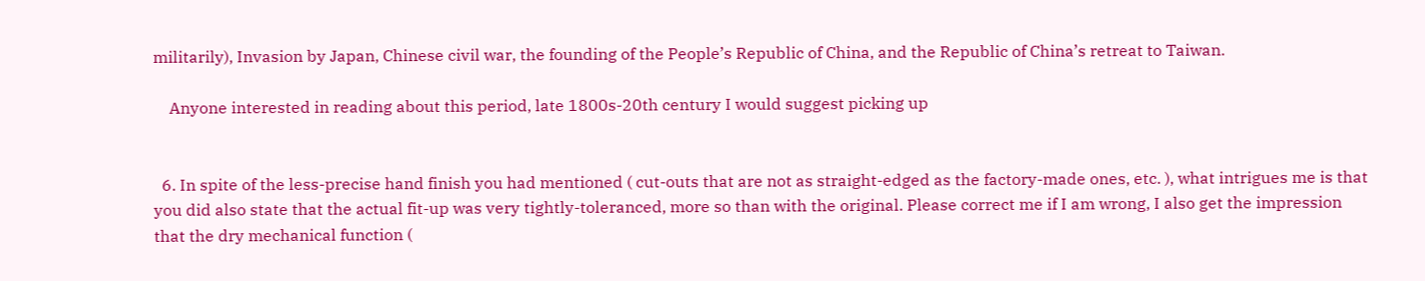militarily), Invasion by Japan, Chinese civil war, the founding of the People’s Republic of China, and the Republic of China’s retreat to Taiwan.

    Anyone interested in reading about this period, late 1800s-20th century I would suggest picking up


  6. In spite of the less-precise hand finish you had mentioned ( cut-outs that are not as straight-edged as the factory-made ones, etc. ), what intrigues me is that you did also state that the actual fit-up was very tightly-toleranced, more so than with the original. Please correct me if I am wrong, I also get the impression that the dry mechanical function (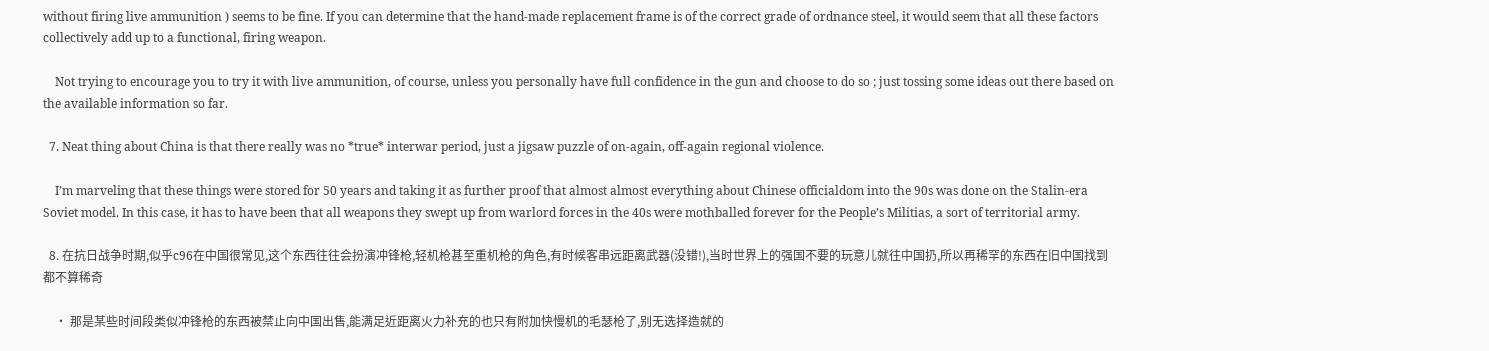without firing live ammunition ) seems to be fine. If you can determine that the hand-made replacement frame is of the correct grade of ordnance steel, it would seem that all these factors collectively add up to a functional, firing weapon.

    Not trying to encourage you to try it with live ammunition, of course, unless you personally have full confidence in the gun and choose to do so ; just tossing some ideas out there based on the available information so far.

  7. Neat thing about China is that there really was no *true* interwar period, just a jigsaw puzzle of on-again, off-again regional violence.

    I’m marveling that these things were stored for 50 years and taking it as further proof that almost almost everything about Chinese officialdom into the 90s was done on the Stalin-era Soviet model. In this case, it has to have been that all weapons they swept up from warlord forces in the 40s were mothballed forever for the People’s Militias, a sort of territorial army.

  8. 在抗日战争时期,似乎c96在中国很常见,这个东西往往会扮演冲锋枪,轻机枪甚至重机枪的角色,有时候客串远距离武器(没错!),当时世界上的强国不要的玩意儿就往中国扔,所以再稀罕的东西在旧中国找到都不算稀奇

    • 那是某些时间段类似冲锋枪的东西被禁止向中国出售,能满足近距离火力补充的也只有附加快慢机的毛瑟枪了,别无选择造就的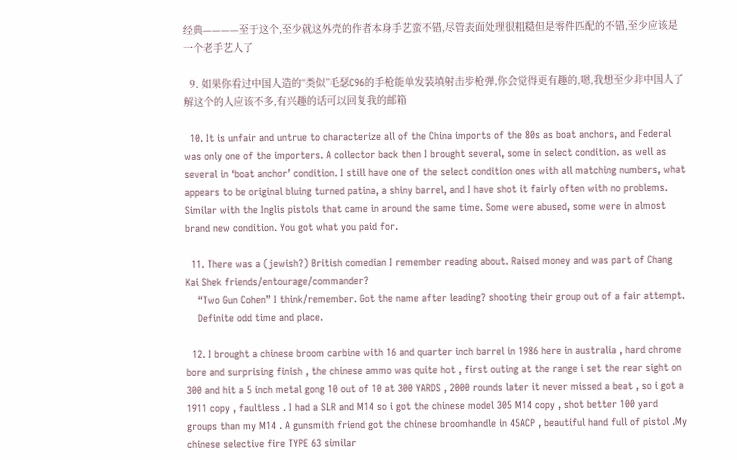经典————至于这个,至少就这外壳的作者本身手艺蛮不错,尽管表面处理很粗糙但是零件匹配的不错,至少应该是一个老手艺人了

  9. 如果你看过中国人造的“类似”毛瑟C96的手枪能单发装填射击步枪弹,你会觉得更有趣的,嗯,我想至少非中国人了解这个的人应该不多,有兴趣的话可以回复我的邮箱

  10. It is unfair and untrue to characterize all of the China imports of the 80s as boat anchors, and Federal was only one of the importers. A collector back then I brought several, some in select condition. as well as several in ‘boat anchor’ condition. I still have one of the select condition ones with all matching numbers, what appears to be original bluing turned patina, a shiny barrel, and I have shot it fairly often with no problems. Similar with the Inglis pistols that came in around the same time. Some were abused, some were in almost brand new condition. You got what you paid for.

  11. There was a (jewish?) British comedian I remember reading about. Raised money and was part of Chang Kai Shek friends/entourage/commander?
    “Two Gun Cohen” I think/remember. Got the name after leading? shooting their group out of a fair attempt.
    Definite odd time and place.

  12. I brought a chinese broom carbine with 16 and quarter inch barrel in 1986 here in australia , hard chrome bore and surprising finish , the chinese ammo was quite hot , first outing at the range i set the rear sight on 300 and hit a 5 inch metal gong 10 out of 10 at 300 YARDS , 2000 rounds later it never missed a beat , so i got a 1911 copy , faultless . I had a SLR and M14 so i got the chinese model 305 M14 copy , shot better 100 yard groups than my M14 . A gunsmith friend got the chinese broomhandle in 45ACP , beautiful hand full of pistol .My chinese selective fire TYPE 63 similar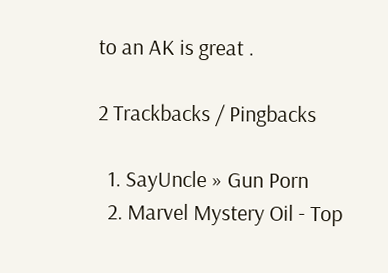to an AK is great .

2 Trackbacks / Pingbacks

  1. SayUncle » Gun Porn
  2. Marvel Mystery Oil - Top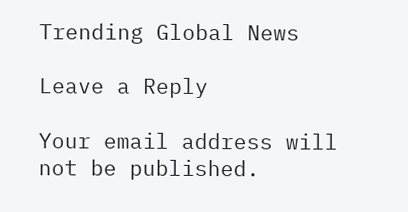Trending Global News

Leave a Reply

Your email address will not be published.